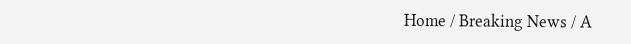Home / Breaking News / A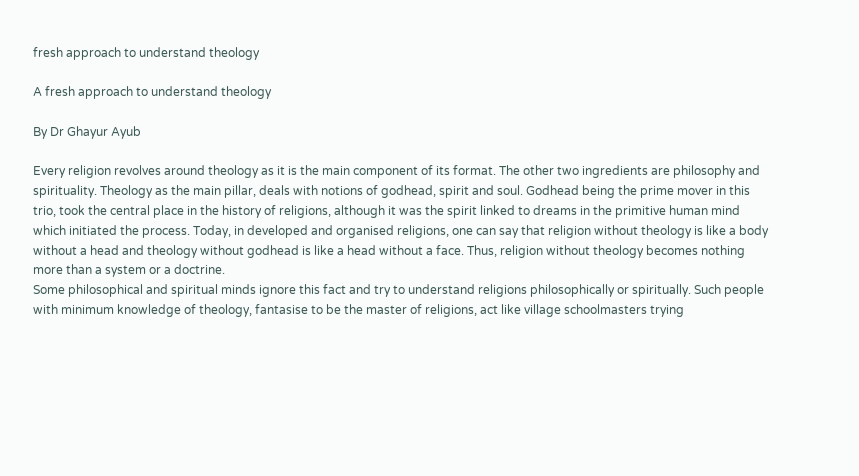fresh approach to understand theology

A fresh approach to understand theology

By Dr Ghayur Ayub

Every religion revolves around theology as it is the main component of its format. The other two ingredients are philosophy and spirituality. Theology as the main pillar, deals with notions of godhead, spirit and soul. Godhead being the prime mover in this trio, took the central place in the history of religions, although it was the spirit linked to dreams in the primitive human mind which initiated the process. Today, in developed and organised religions, one can say that religion without theology is like a body without a head and theology without godhead is like a head without a face. Thus, religion without theology becomes nothing more than a system or a doctrine.
Some philosophical and spiritual minds ignore this fact and try to understand religions philosophically or spiritually. Such people with minimum knowledge of theology, fantasise to be the master of religions, act like village schoolmasters trying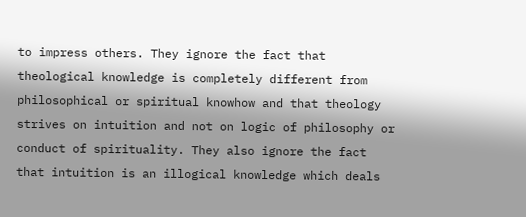to impress others. They ignore the fact that theological knowledge is completely different from philosophical or spiritual knowhow and that theology strives on intuition and not on logic of philosophy or conduct of spirituality. They also ignore the fact that intuition is an illogical knowledge which deals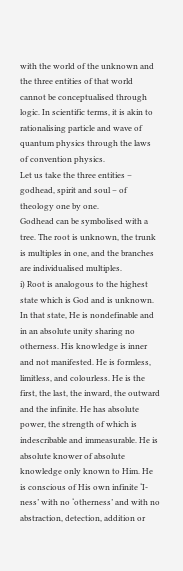with the world of the unknown and the three entities of that world cannot be conceptualised through logic. In scientific terms, it is akin to rationalising particle and wave of quantum physics through the laws of convention physics.
Let us take the three entities – godhead, spirit and soul – of theology one by one.
Godhead can be symbolised with a tree. The root is unknown, the trunk is multiples in one, and the branches are individualised multiples.
i) Root is analogous to the highest state which is God and is unknown. In that state, He is nondefinable and in an absolute unity sharing no otherness. His knowledge is inner and not manifested. He is formless, limitless, and colourless. He is the first, the last, the inward, the outward and the infinite. He has absolute power, the strength of which is indescribable and immeasurable. He is absolute knower of absolute knowledge only known to Him. He is conscious of His own infinite ‘I-ness’ with no ‘otherness’ and with no abstraction, detection, addition or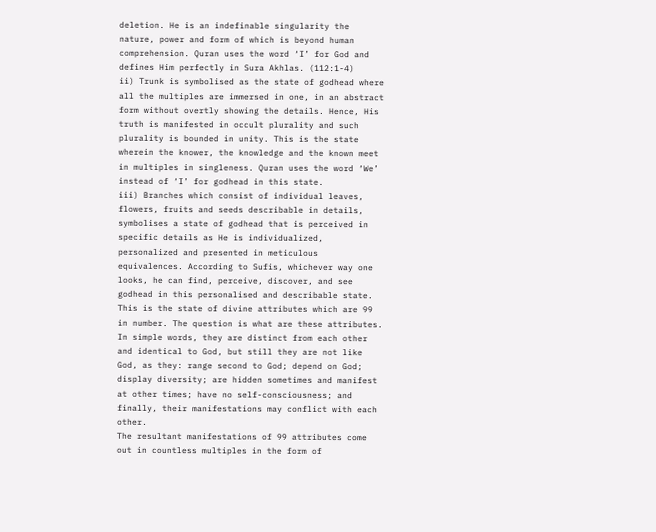deletion. He is an indefinable singularity the nature, power and form of which is beyond human comprehension. Quran uses the word ‘I’ for God and defines Him perfectly in Sura Akhlas. (112:1-4)
ii) Trunk is symbolised as the state of godhead where all the multiples are immersed in one, in an abstract form without overtly showing the details. Hence, His truth is manifested in occult plurality and such plurality is bounded in unity. This is the state wherein the knower, the knowledge and the known meet in multiples in singleness. Quran uses the word ‘We’ instead of ‘I’ for godhead in this state.
iii) Branches which consist of individual leaves, flowers, fruits and seeds describable in details, symbolises a state of godhead that is perceived in specific details as He is individualized, personalized and presented in meticulous equivalences. According to Sufis, whichever way one looks, he can find, perceive, discover, and see godhead in this personalised and describable state. This is the state of divine attributes which are 99 in number. The question is what are these attributes. In simple words, they are distinct from each other and identical to God, but still they are not like God, as they: range second to God; depend on God; display diversity; are hidden sometimes and manifest at other times; have no self-consciousness; and finally, their manifestations may conflict with each other.
The resultant manifestations of 99 attributes come out in countless multiples in the form of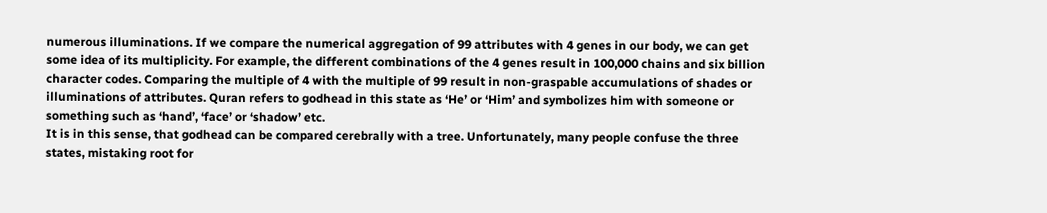numerous illuminations. If we compare the numerical aggregation of 99 attributes with 4 genes in our body, we can get some idea of its multiplicity. For example, the different combinations of the 4 genes result in 100,000 chains and six billion character codes. Comparing the multiple of 4 with the multiple of 99 result in non-graspable accumulations of shades or illuminations of attributes. Quran refers to godhead in this state as ‘He’ or ‘Him’ and symbolizes him with someone or something such as ‘hand’, ‘face’ or ‘shadow’ etc.
It is in this sense, that godhead can be compared cerebrally with a tree. Unfortunately, many people confuse the three states, mistaking root for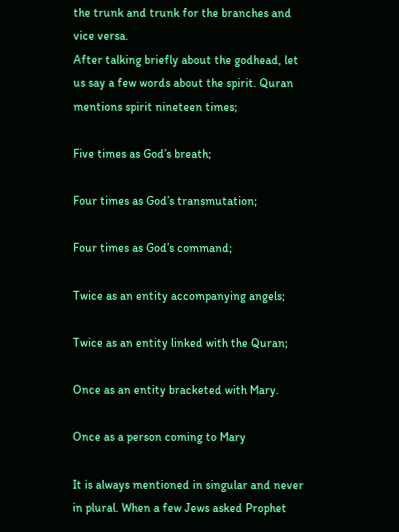the trunk and trunk for the branches and vice versa.
After talking briefly about the godhead, let us say a few words about the spirit. Quran mentions spirit nineteen times;

Five times as God’s breath;

Four times as God’s transmutation;

Four times as God’s command;

Twice as an entity accompanying angels;

Twice as an entity linked with the Quran;

Once as an entity bracketed with Mary.

Once as a person coming to Mary

It is always mentioned in singular and never in plural. When a few Jews asked Prophet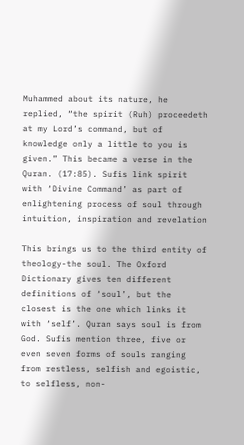Muhammed about its nature, he replied, “the spirit (Ruh) proceedeth at my Lord’s command, but of knowledge only a little to you is given.” This became a verse in the Quran. (17:85). Sufis link spirit with ‘Divine Command’ as part of enlightening process of soul through intuition, inspiration and revelation

This brings us to the third entity of theology-the soul. The Oxford Dictionary gives ten different definitions of ‘soul’, but the closest is the one which links it with ‘self’. Quran says soul is from God. Sufis mention three, five or even seven forms of souls ranging from restless, selfish and egoistic, to selfless, non-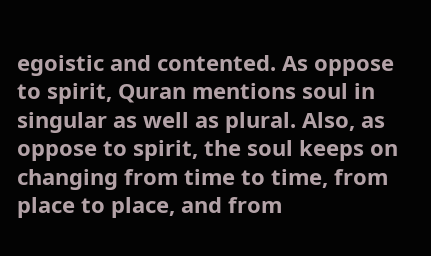egoistic and contented. As oppose to spirit, Quran mentions soul in singular as well as plural. Also, as oppose to spirit, the soul keeps on changing from time to time, from place to place, and from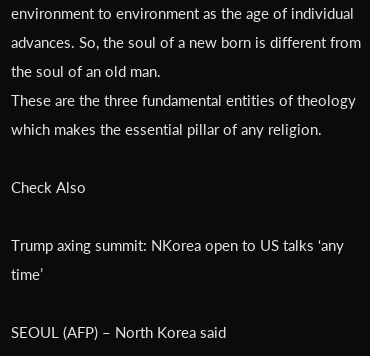environment to environment as the age of individual advances. So, the soul of a new born is different from the soul of an old man.
These are the three fundamental entities of theology which makes the essential pillar of any religion.

Check Also

Trump axing summit: NKorea open to US talks ‘any time’

SEOUL (AFP) – North Korea said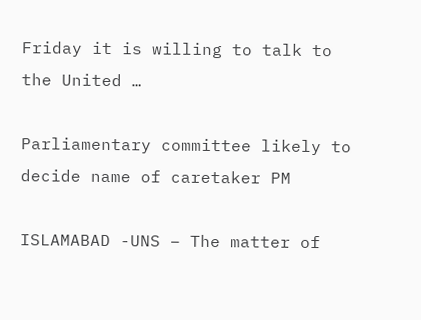Friday it is willing to talk to the United …

Parliamentary committee likely to decide name of caretaker PM

ISLAMABAD -UNS – The matter of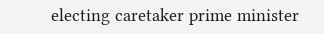electing caretaker prime minister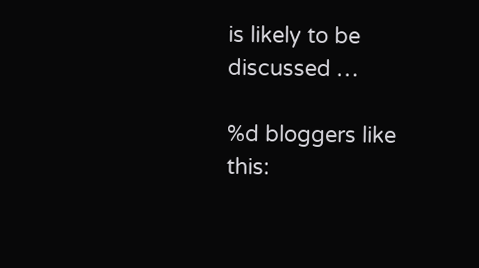is likely to be discussed …

%d bloggers like this: